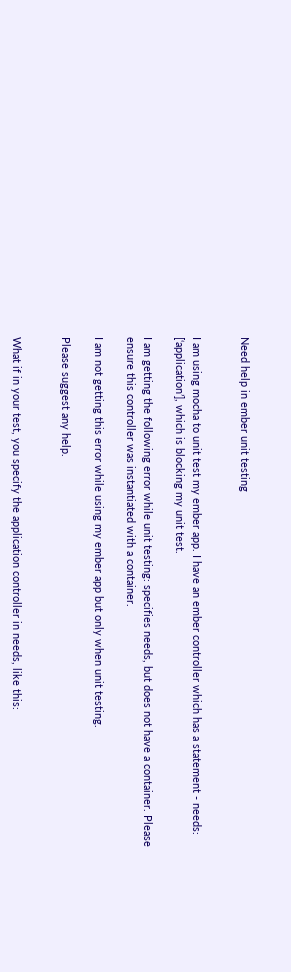Need help in ember unit testing


I am using mocha to unit test my ember app. I have an ember controller which has a statement - needs: [‘application’], which is blocking my unit test.

I am getting the following error while unit testing: specifies needs, but does not have a container. Please ensure this controller was instantiated with a container.

I am not getting this error while using my ember app but only when unit testing.

Please suggest any help.


What if in your test, you specify the application controller in needs, like this: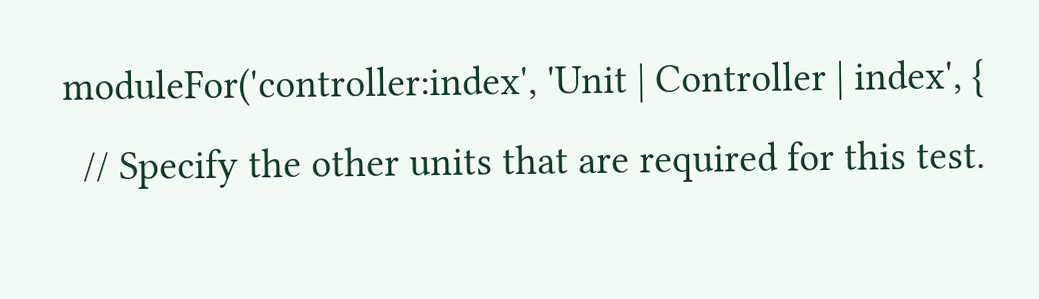moduleFor('controller:index', 'Unit | Controller | index', {
  // Specify the other units that are required for this test.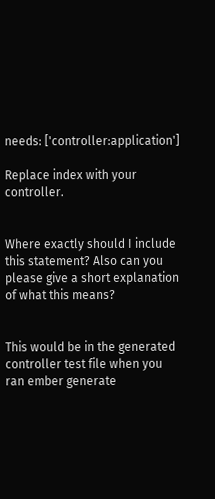needs: ['controller:application']

Replace index with your controller.


Where exactly should I include this statement? Also can you please give a short explanation of what this means?


This would be in the generated controller test file when you ran ember generate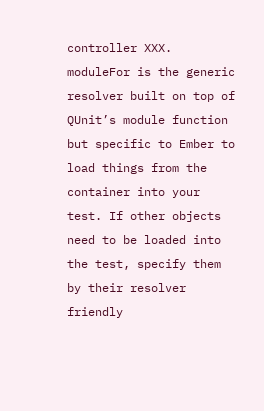controller XXX. moduleFor is the generic resolver built on top of QUnit’s module function but specific to Ember to load things from the container into your test. If other objects need to be loaded into the test, specify them by their resolver friendly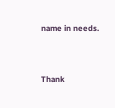name in needs.


Thank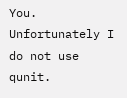You. Unfortunately I do not use qunit.